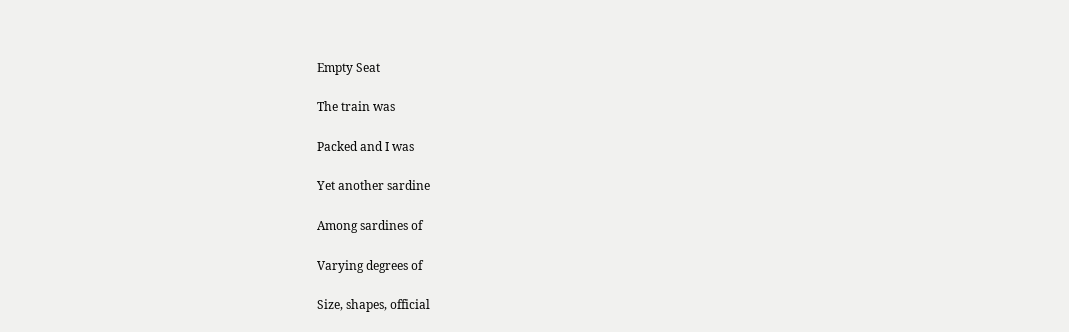Empty Seat

The train was

Packed and I was

Yet another sardine

Among sardines of

Varying degrees of

Size, shapes, official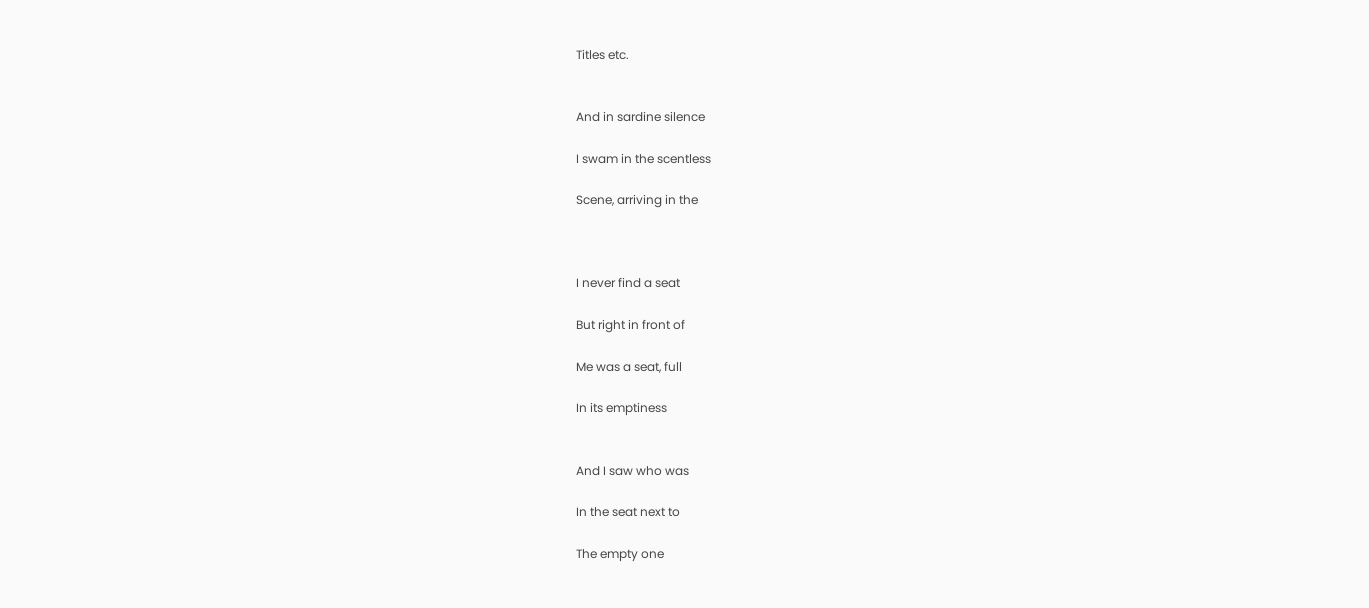Titles etc.


And in sardine silence

I swam in the scentless

Scene, arriving in the



I never find a seat

But right in front of

Me was a seat, full

In its emptiness


And I saw who was

In the seat next to

The empty one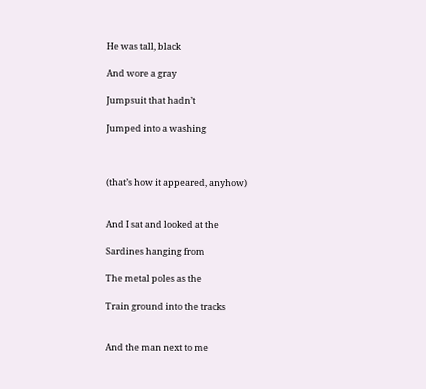He was tall, black

And wore a gray

Jumpsuit that hadn’t

Jumped into a washing



(that’s how it appeared, anyhow)


And I sat and looked at the

Sardines hanging from

The metal poles as the

Train ground into the tracks


And the man next to me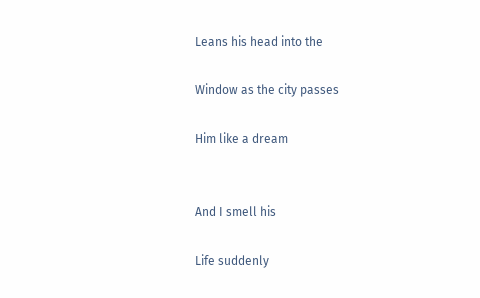Leans his head into the

Window as the city passes

Him like a dream


And I smell his

Life suddenly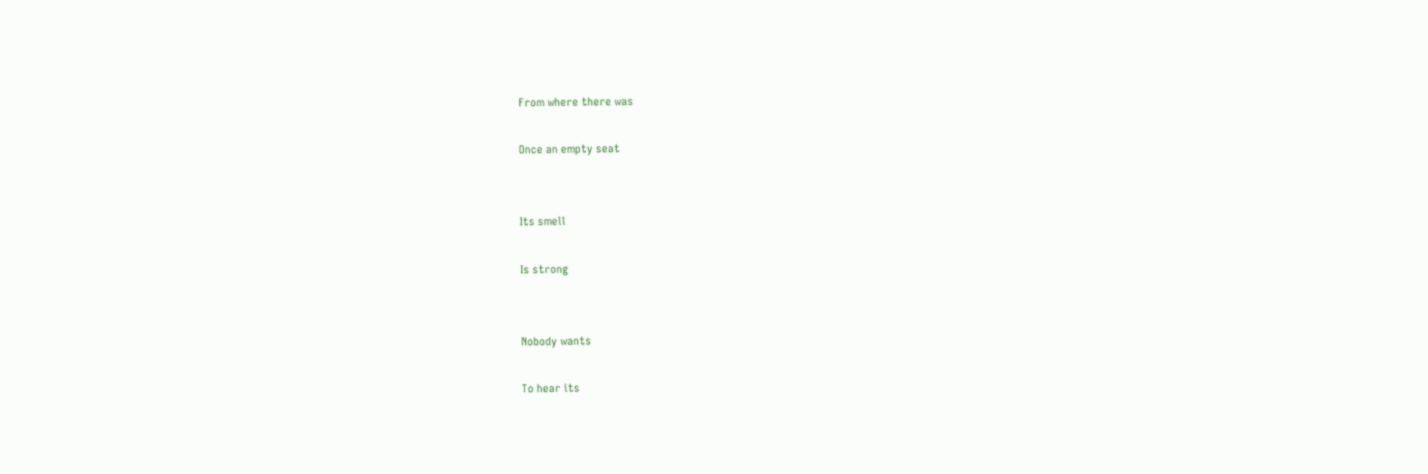From where there was

Once an empty seat


Its smell

Is strong


Nobody wants

To hear its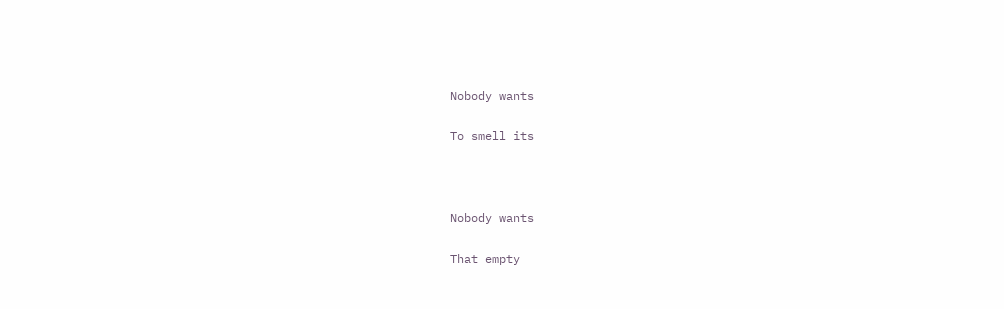Nobody wants

To smell its



Nobody wants

That empty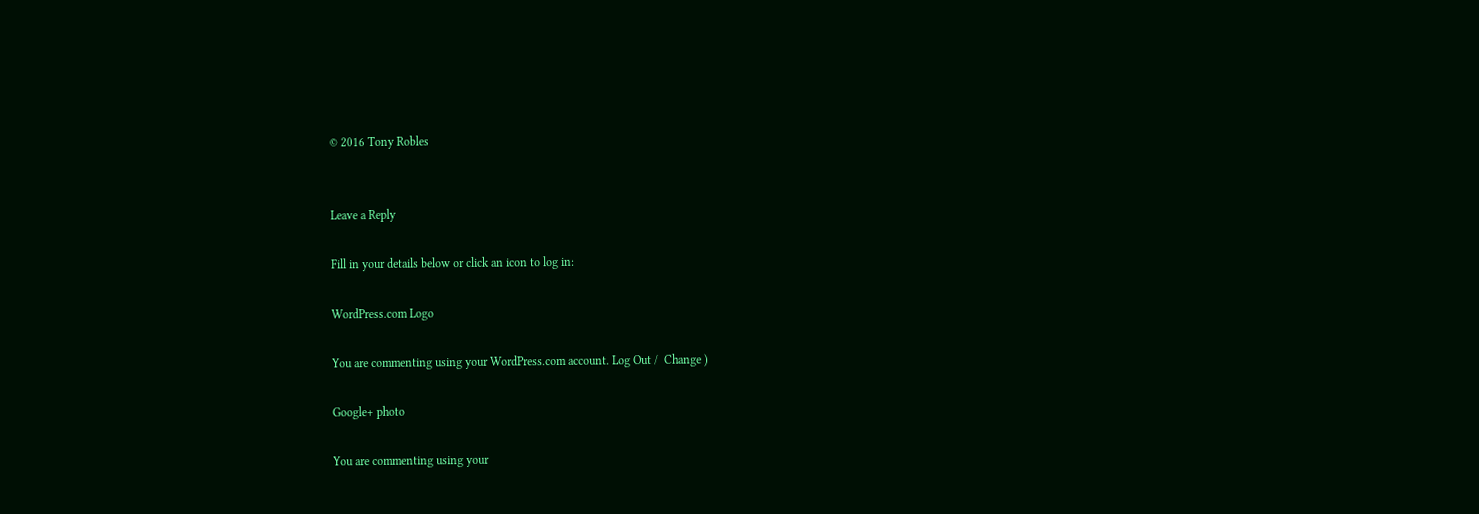© 2016 Tony Robles


Leave a Reply

Fill in your details below or click an icon to log in:

WordPress.com Logo

You are commenting using your WordPress.com account. Log Out /  Change )

Google+ photo

You are commenting using your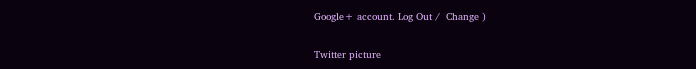Google+ account. Log Out /  Change )

Twitter picture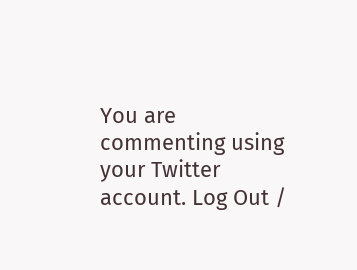You are commenting using your Twitter account. Log Out /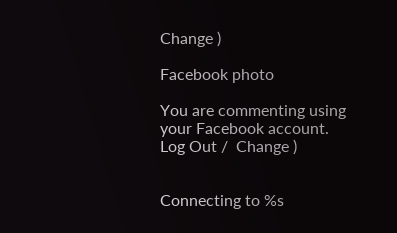Change )

Facebook photo

You are commenting using your Facebook account. Log Out /  Change )


Connecting to %s